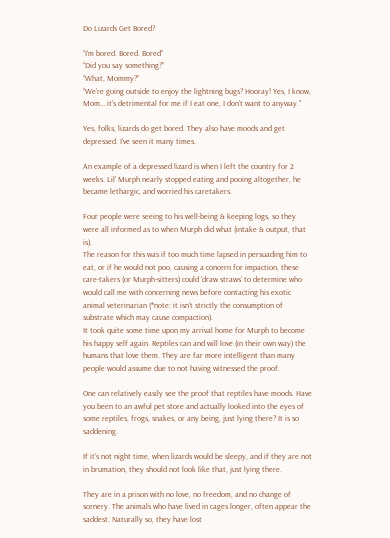Do Lizards Get Bored?

“I’m bored. Bored. Bored”
“Did you say something?”
“What, Mommy?”
“We’re going outside to enjoy the lightning bugs? Hooray! Yes, I know, Mom… it’s detrimental for me if I eat one, I don’t want to anyway.”

Yes, folks, lizards do get bored. They also have moods and get depressed. I’ve seen it many times.

An example of a depressed lizard is when I left the country for 2 weeks. Lil’ Murph nearly stopped eating and pooing altogether, he became lethargic, and worried his caretakers.

Four people were seeing to his well-being & keeping logs, so they were all informed as to when Murph did what (intake & output, that is).
The reason for this was if too much time lapsed in persuading him to eat, or if he would not poo, causing a concern for impaction, these care-takers (or Murph-sitters) could ‘draw straws’ to determine who would call me with concerning news before contacting his exotic animal veterinarian (*note: it isn’t strictly the consumption of substrate which may cause compaction).
It took quite some time upon my arrival home for Murph to become his happy self again. Reptiles can and will love (in their own way) the humans that love them. They are far more intelligent than many people would assume due to not having witnessed the proof.

One can relatively easily see the proof that reptiles have moods. Have you been to an awful pet store and actually looked into the eyes of some reptiles, frogs, snakes, or any being, just lying there? It is so saddening.

If it’s not night time, when lizards would be sleepy, and if they are not in brumation, they should not look like that, just lying there.

They are in a prison with no love, no freedom, and no change of scenery. The animals who have lived in cages longer, often appear the saddest. Naturally so, they have lost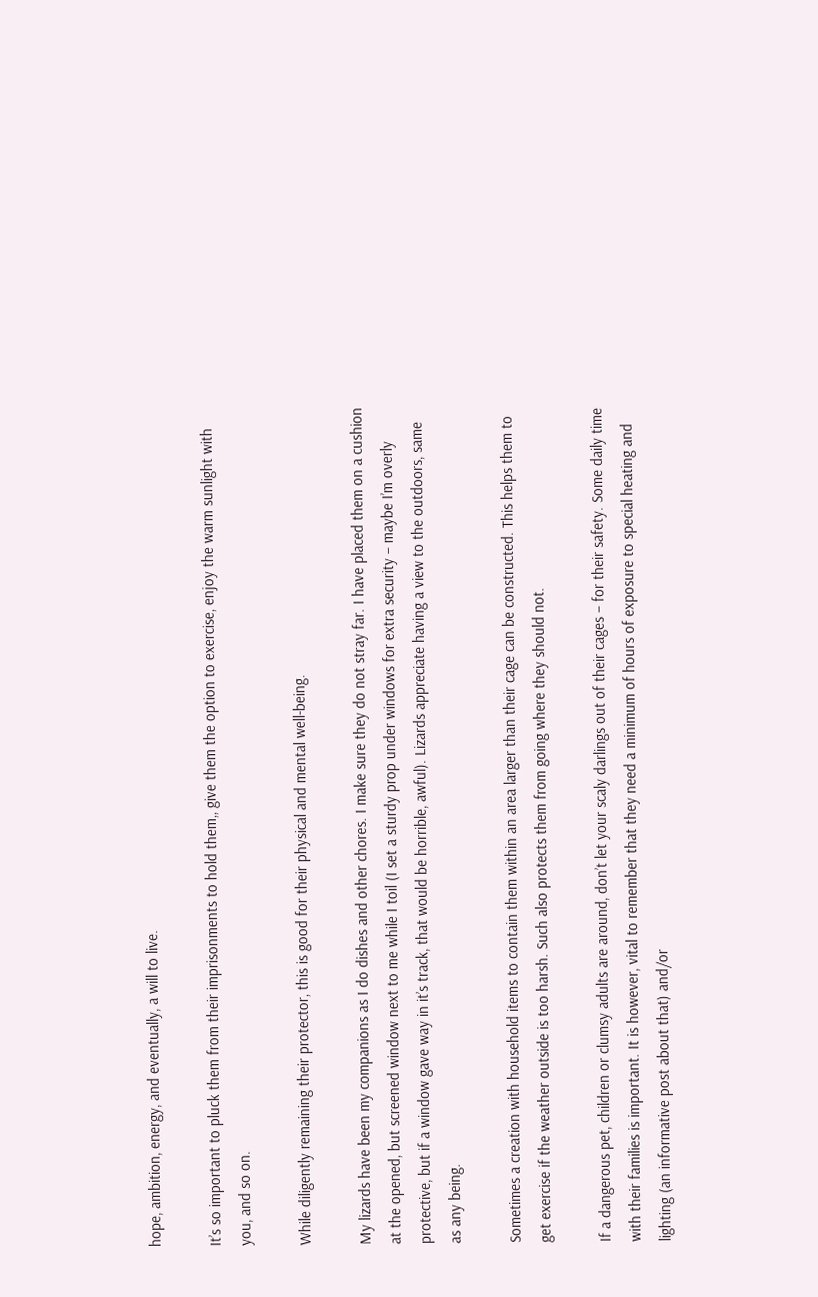hope, ambition, energy, and eventually, a will to live.

It’s so important to pluck them from their imprisonments to hold them,, give them the option to exercise, enjoy the warm sunlight with you, and so on.

While diligently remaining their protector, this is good for their physical and mental well-being.

My lizards have been my companions as I do dishes and other chores. I make sure they do not stray far. I have placed them on a cushion at the opened, but screened window next to me while I toil (I set a sturdy prop under windows for extra security – maybe I’m overly protective, but if a window gave way in it’s track, that would be horrible, awful). Lizards appreciate having a view to the outdoors, same as any being.

Sometimes a creation with household items to contain them within an area larger than their cage can be constructed. This helps them to get exercise if the weather outside is too harsh. Such also protects them from going where they should not.

If a dangerous pet, children or clumsy adults are around, don’t let your scaly darlings out of their cages – for their safety. Some daily time with their families is important. It is however, vital to remember that they need a minimum of hours of exposure to special heating and lighting (an informative post about that) and/or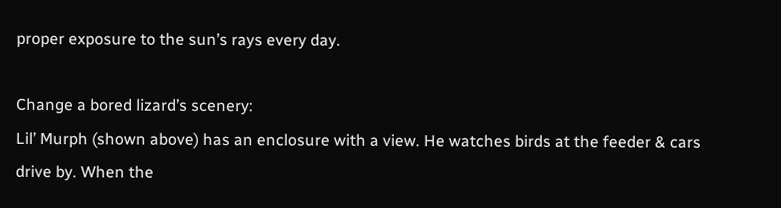proper exposure to the sun’s rays every day.

Change a bored lizard’s scenery:
Lil’ Murph (shown above) has an enclosure with a view. He watches birds at the feeder & cars drive by. When the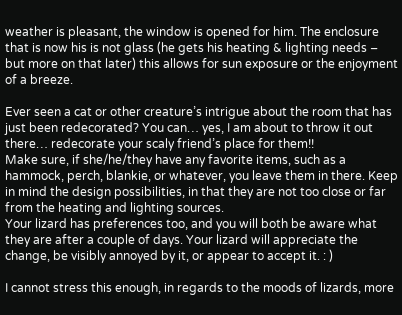weather is pleasant, the window is opened for him. The enclosure that is now his is not glass (he gets his heating & lighting needs – but more on that later) this allows for sun exposure or the enjoyment of a breeze.

Ever seen a cat or other creature’s intrigue about the room that has just been redecorated? You can… yes, I am about to throw it out there… redecorate your scaly friend’s place for them!!
Make sure, if she/he/they have any favorite items, such as a hammock, perch, blankie, or whatever, you leave them in there. Keep in mind the design possibilities, in that they are not too close or far from the heating and lighting sources.
Your lizard has preferences too, and you will both be aware what they are after a couple of days. Your lizard will appreciate the change, be visibly annoyed by it, or appear to accept it. : )

I cannot stress this enough, in regards to the moods of lizards, more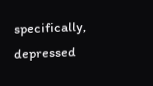specifically, depressed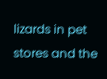lizards in pet stores and the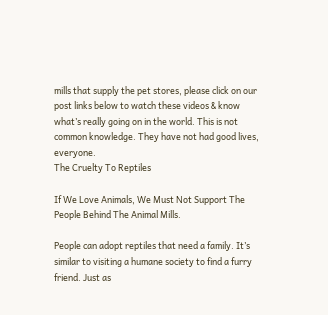mills that supply the pet stores, please click on our post links below to watch these videos & know what’s really going on in the world. This is not common knowledge. They have not had good lives, everyone.
The Cruelty To Reptiles

If We Love Animals, We Must Not Support The People Behind The Animal Mills.

People can adopt reptiles that need a family. It’s similar to visiting a humane society to find a furry friend. Just as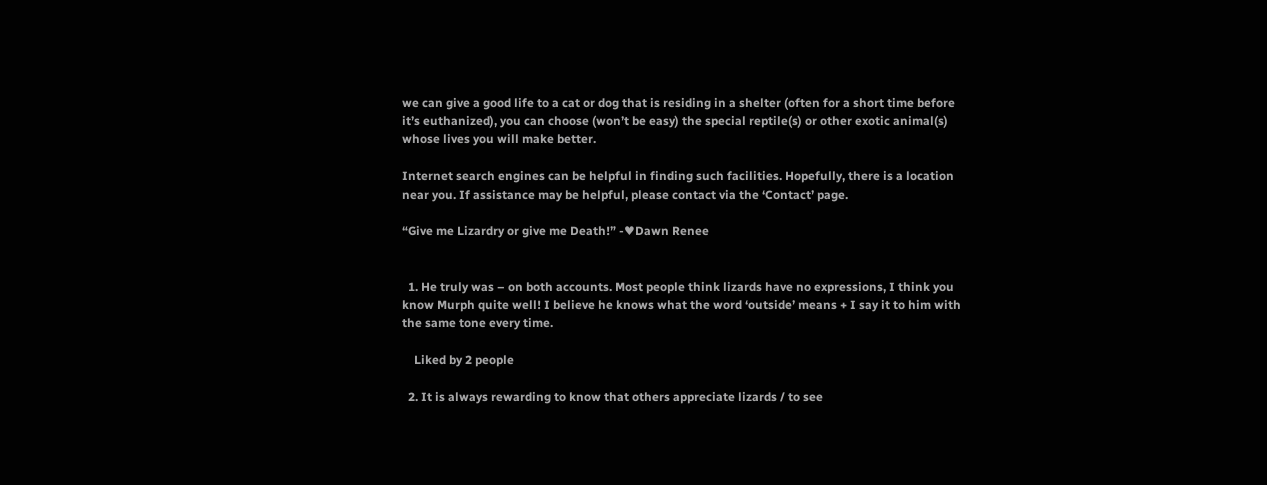we can give a good life to a cat or dog that is residing in a shelter (often for a short time before it’s euthanized), you can choose (won’t be easy) the special reptile(s) or other exotic animal(s) whose lives you will make better.

Internet search engines can be helpful in finding such facilities. Hopefully, there is a location near you. If assistance may be helpful, please contact via the ‘Contact’ page.

“Give me Lizardry or give me Death!” -♥Dawn Renee


  1. He truly was – on both accounts. Most people think lizards have no expressions, I think you know Murph quite well! I believe he knows what the word ‘outside’ means + I say it to him with the same tone every time.

    Liked by 2 people

  2. It is always rewarding to know that others appreciate lizards / to see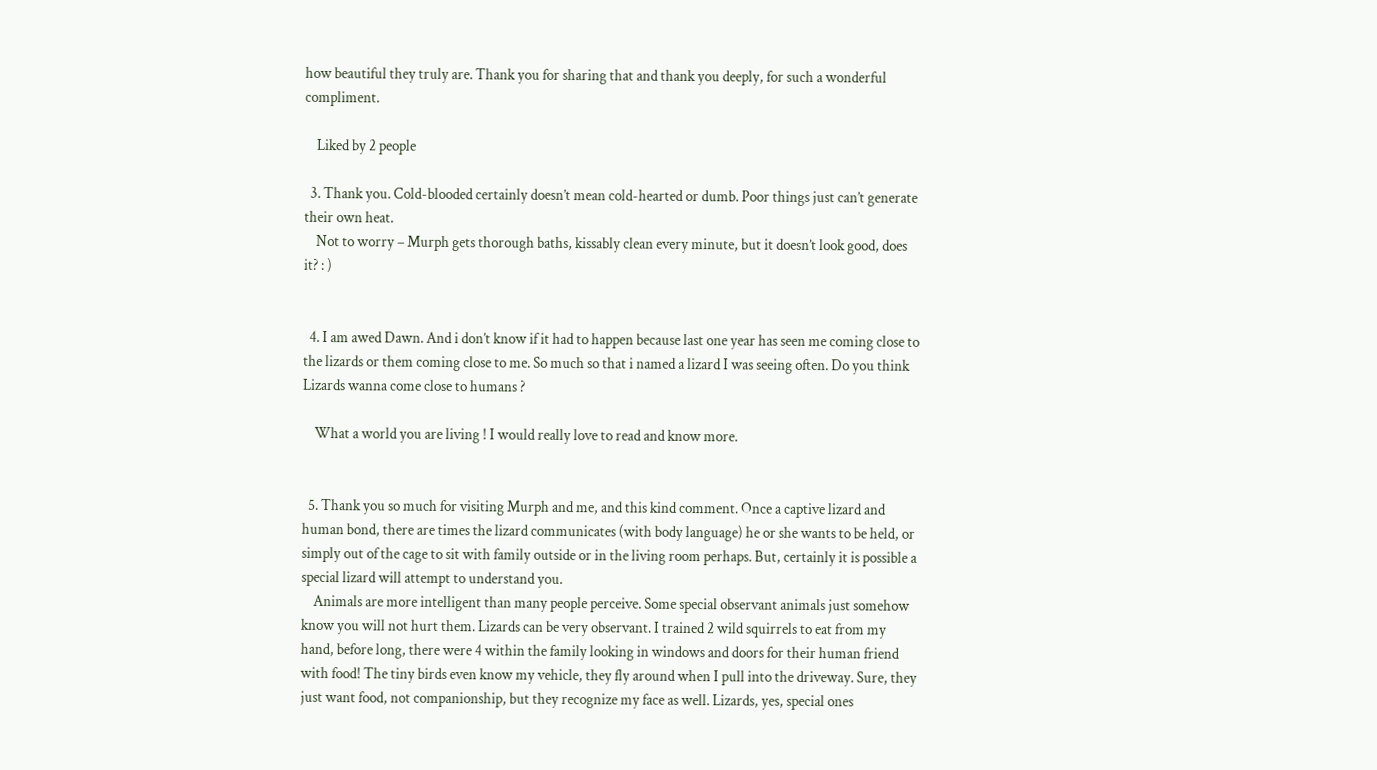how beautiful they truly are. Thank you for sharing that and thank you deeply, for such a wonderful compliment.

    Liked by 2 people

  3. Thank you. Cold-blooded certainly doesn’t mean cold-hearted or dumb. Poor things just can’t generate their own heat.
    Not to worry – Murph gets thorough baths, kissably clean every minute, but it doesn’t look good, does it? : )


  4. I am awed Dawn. And i don’t know if it had to happen because last one year has seen me coming close to the lizards or them coming close to me. So much so that i named a lizard I was seeing often. Do you think Lizards wanna come close to humans ?

    What a world you are living ! I would really love to read and know more.


  5. Thank you so much for visiting Murph and me, and this kind comment. Once a captive lizard and human bond, there are times the lizard communicates (with body language) he or she wants to be held, or simply out of the cage to sit with family outside or in the living room perhaps. But, certainly it is possible a special lizard will attempt to understand you.
    Animals are more intelligent than many people perceive. Some special observant animals just somehow know you will not hurt them. Lizards can be very observant. I trained 2 wild squirrels to eat from my hand, before long, there were 4 within the family looking in windows and doors for their human friend with food! The tiny birds even know my vehicle, they fly around when I pull into the driveway. Sure, they just want food, not companionship, but they recognize my face as well. Lizards, yes, special ones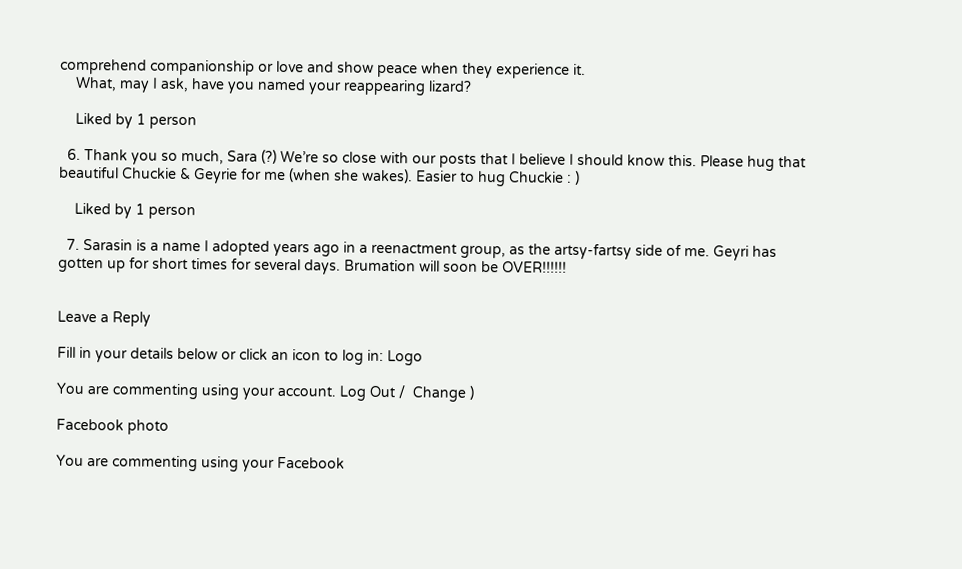comprehend companionship or love and show peace when they experience it.
    What, may I ask, have you named your reappearing lizard?

    Liked by 1 person

  6. Thank you so much, Sara (?) We’re so close with our posts that I believe I should know this. Please hug that beautiful Chuckie & Geyrie for me (when she wakes). Easier to hug Chuckie : )

    Liked by 1 person

  7. Sarasin is a name I adopted years ago in a reenactment group, as the artsy-fartsy side of me. Geyri has gotten up for short times for several days. Brumation will soon be OVER!!!!!!


Leave a Reply

Fill in your details below or click an icon to log in: Logo

You are commenting using your account. Log Out /  Change )

Facebook photo

You are commenting using your Facebook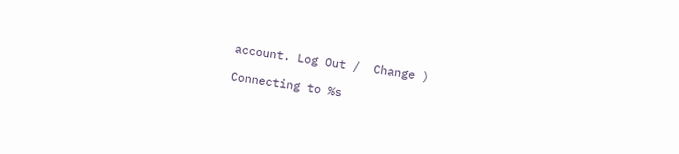account. Log Out /  Change )

Connecting to %s